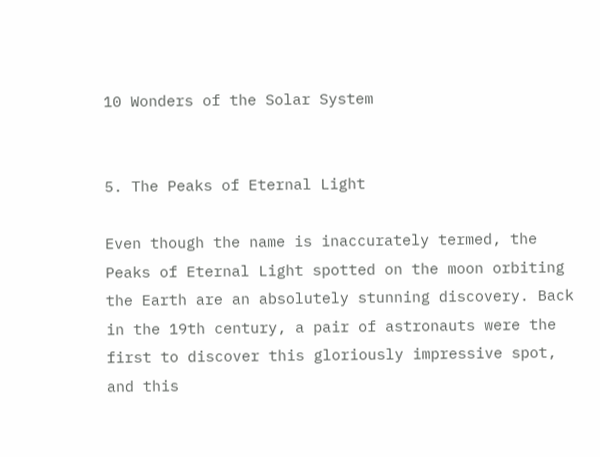10 Wonders of the Solar System


5. The Peaks of Eternal Light

Even though the name is inaccurately termed, the Peaks of Eternal Light spotted on the moon orbiting the Earth are an absolutely stunning discovery. Back in the 19th century, a pair of astronauts were the first to discover this gloriously impressive spot, and this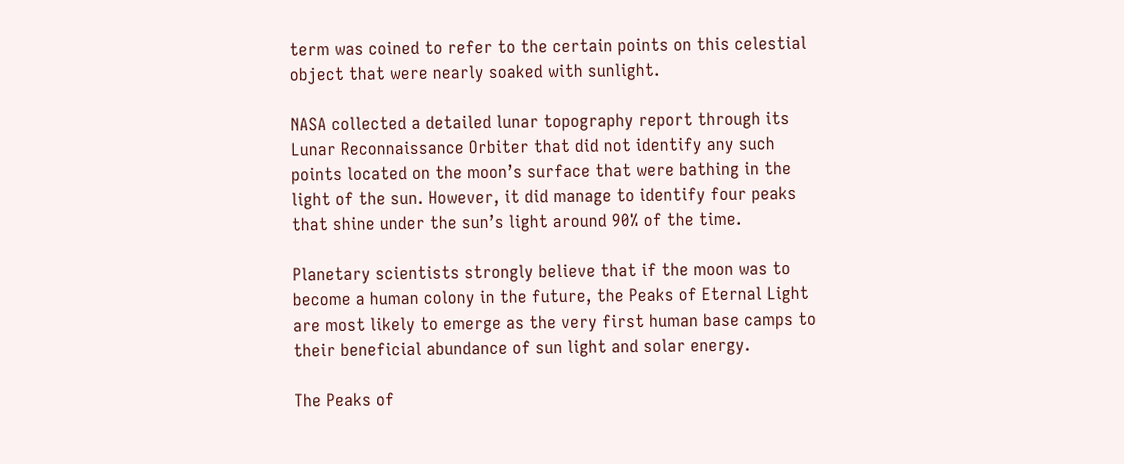term was coined to refer to the certain points on this celestial object that were nearly soaked with sunlight.

NASA collected a detailed lunar topography report through its Lunar Reconnaissance Orbiter that did not identify any such points located on the moon’s surface that were bathing in the light of the sun. However, it did manage to identify four peaks that shine under the sun’s light around 90% of the time.

Planetary scientists strongly believe that if the moon was to become a human colony in the future, the Peaks of Eternal Light are most likely to emerge as the very first human base camps to their beneficial abundance of sun light and solar energy.

The Peaks of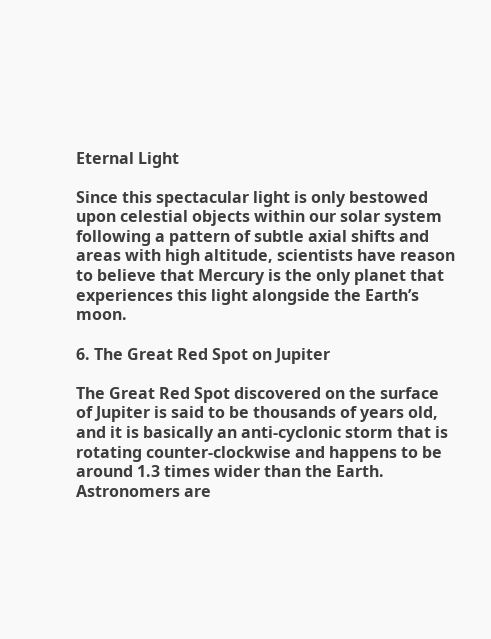Eternal Light

Since this spectacular light is only bestowed upon celestial objects within our solar system following a pattern of subtle axial shifts and areas with high altitude, scientists have reason to believe that Mercury is the only planet that experiences this light alongside the Earth’s moon.

6. The Great Red Spot on Jupiter

The Great Red Spot discovered on the surface of Jupiter is said to be thousands of years old, and it is basically an anti-cyclonic storm that is rotating counter-clockwise and happens to be around 1.3 times wider than the Earth. Astronomers are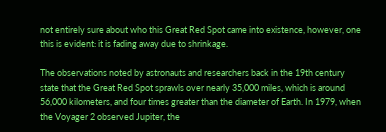not entirely sure about who this Great Red Spot came into existence, however, one this is evident: it is fading away due to shrinkage.

The observations noted by astronauts and researchers back in the 19th century state that the Great Red Spot sprawls over nearly 35,000 miles, which is around 56,000 kilometers, and four times greater than the diameter of Earth. In 1979, when the Voyager 2 observed Jupiter, the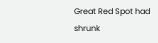Great Red Spot had shrunk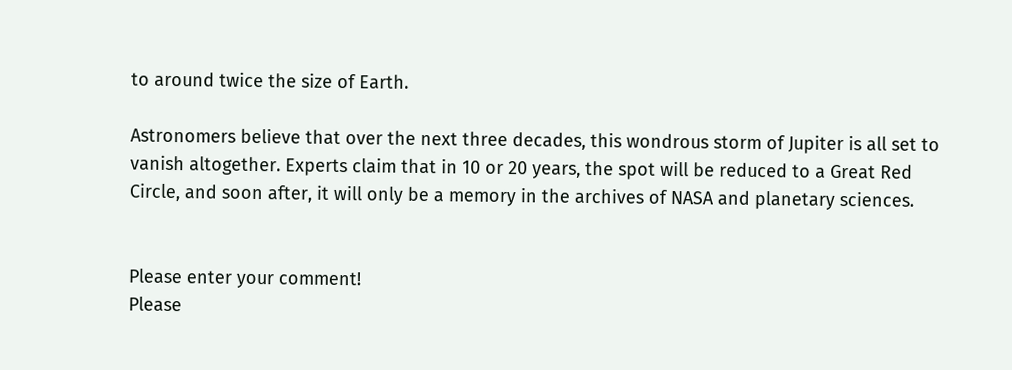to around twice the size of Earth.

Astronomers believe that over the next three decades, this wondrous storm of Jupiter is all set to vanish altogether. Experts claim that in 10 or 20 years, the spot will be reduced to a Great Red Circle, and soon after, it will only be a memory in the archives of NASA and planetary sciences.


Please enter your comment!
Please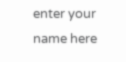enter your name here